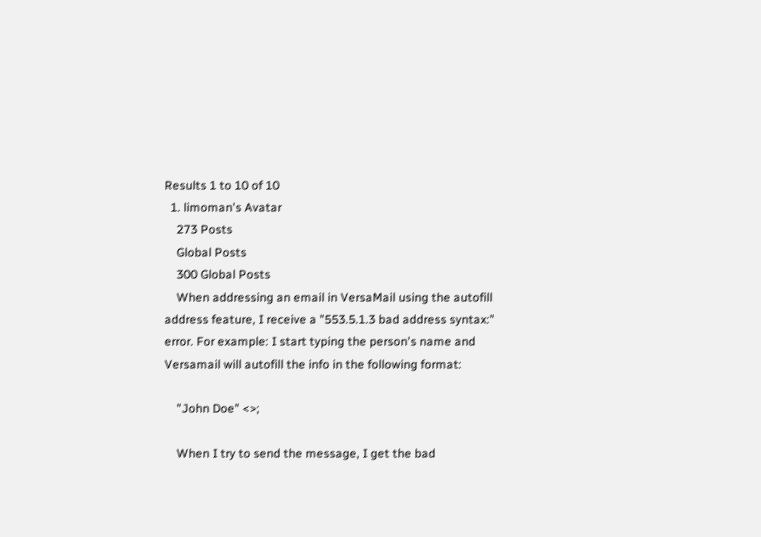Results 1 to 10 of 10
  1. limoman's Avatar
    273 Posts
    Global Posts
    300 Global Posts
    When addressing an email in VersaMail using the autofill address feature, I receive a "553.5.1.3 bad address syntax:" error. For example: I start typing the person's name and Versamail will autofill the info in the following format:

    "John Doe" <>;

    When I try to send the message, I get the bad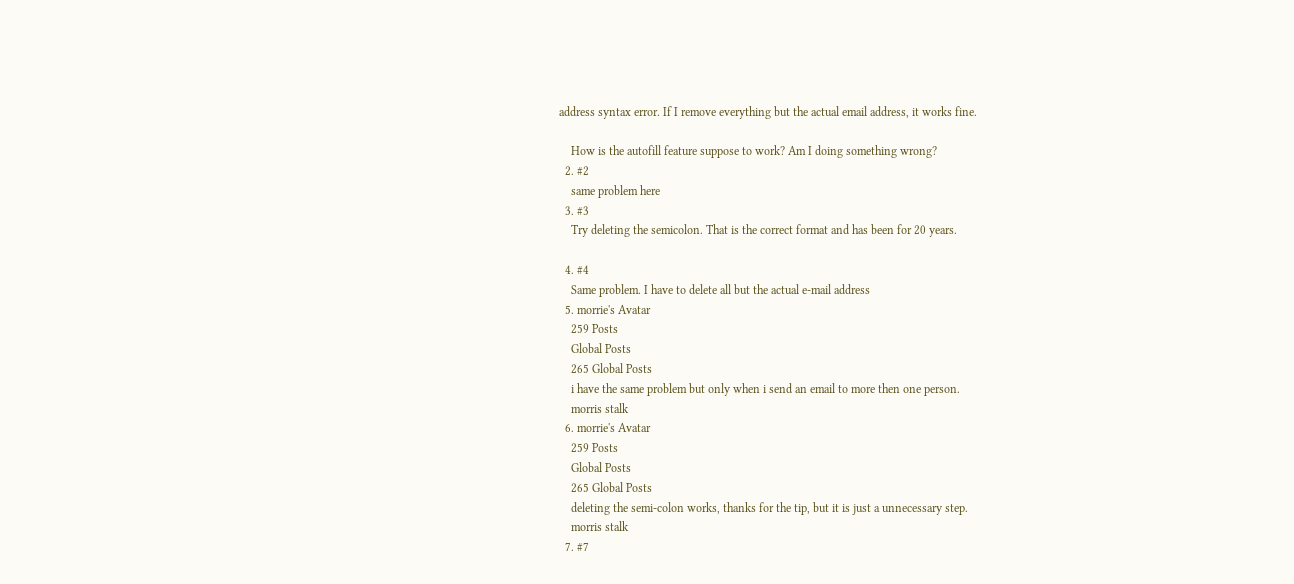address syntax error. If I remove everything but the actual email address, it works fine.

    How is the autofill feature suppose to work? Am I doing something wrong?
  2. #2
    same problem here
  3. #3
    Try deleting the semicolon. That is the correct format and has been for 20 years.

  4. #4
    Same problem. I have to delete all but the actual e-mail address
  5. morrie's Avatar
    259 Posts
    Global Posts
    265 Global Posts
    i have the same problem but only when i send an email to more then one person.
    morris stalk
  6. morrie's Avatar
    259 Posts
    Global Posts
    265 Global Posts
    deleting the semi-colon works, thanks for the tip, but it is just a unnecessary step.
    morris stalk
  7. #7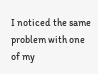I noticed the same problem with one of my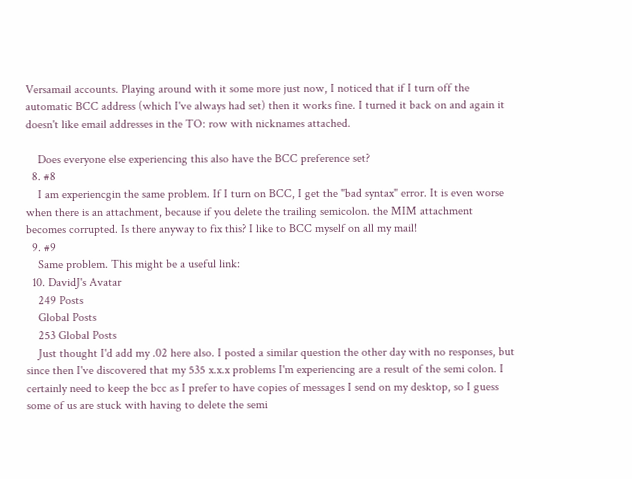Versamail accounts. Playing around with it some more just now, I noticed that if I turn off the automatic BCC address (which I've always had set) then it works fine. I turned it back on and again it doesn't like email addresses in the TO: row with nicknames attached.

    Does everyone else experiencing this also have the BCC preference set?
  8. #8
    I am experiencgin the same problem. If I turn on BCC, I get the "bad syntax" error. It is even worse when there is an attachment, because if you delete the trailing semicolon. the MIM attachment becomes corrupted. Is there anyway to fix this? I like to BCC myself on all my mail!
  9. #9
    Same problem. This might be a useful link:
  10. DavidJ's Avatar
    249 Posts
    Global Posts
    253 Global Posts
    Just thought I'd add my .02 here also. I posted a similar question the other day with no responses, but since then I've discovered that my 535 x.x.x problems I'm experiencing are a result of the semi colon. I certainly need to keep the bcc as I prefer to have copies of messages I send on my desktop, so I guess some of us are stuck with having to delete the semi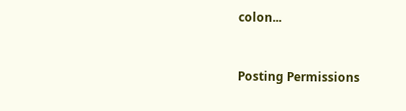colon...


Posting Permissions